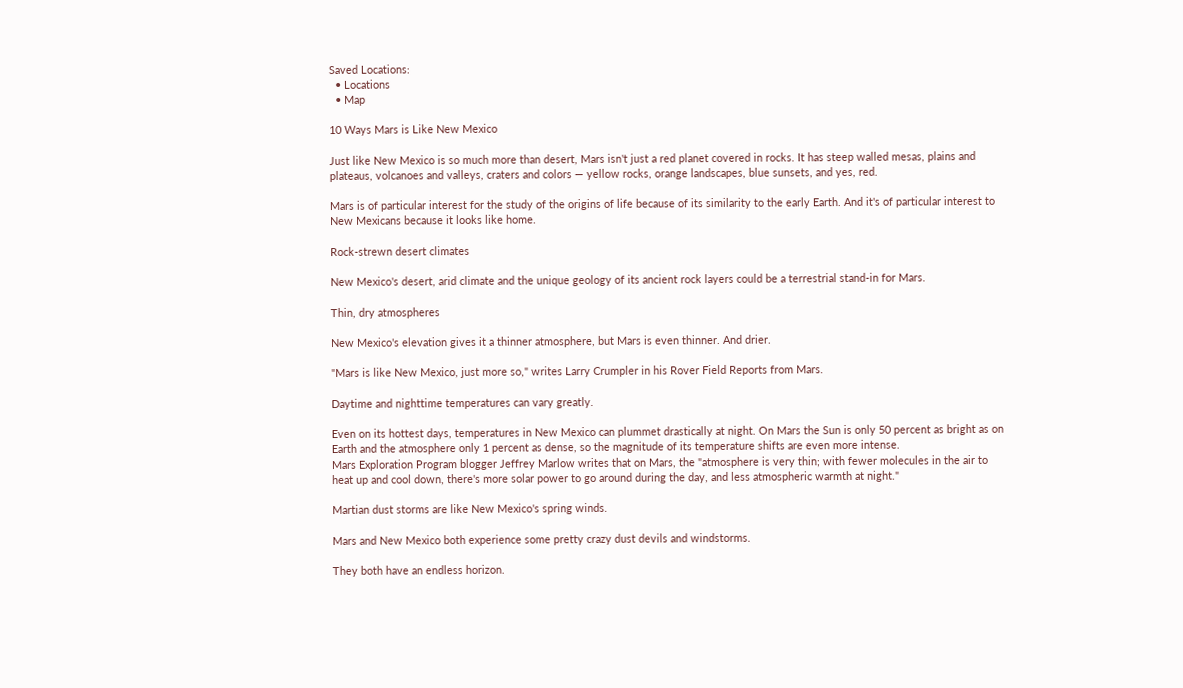Saved Locations:
  • Locations
  • Map

10 Ways Mars is Like New Mexico

Just like New Mexico is so much more than desert, Mars isn't just a red planet covered in rocks. It has steep walled mesas, plains and plateaus, volcanoes and valleys, craters and colors — yellow rocks, orange landscapes, blue sunsets, and yes, red.

Mars is of particular interest for the study of the origins of life because of its similarity to the early Earth. And it's of particular interest to New Mexicans because it looks like home.

Rock-strewn desert climates

New Mexico's desert, arid climate and the unique geology of its ancient rock layers could be a terrestrial stand-in for Mars.

Thin, dry atmospheres

New Mexico's elevation gives it a thinner atmosphere, but Mars is even thinner. And drier.

"Mars is like New Mexico, just more so," writes Larry Crumpler in his Rover Field Reports from Mars.

Daytime and nighttime temperatures can vary greatly.

Even on its hottest days, temperatures in New Mexico can plummet drastically at night. On Mars the Sun is only 50 percent as bright as on Earth and the atmosphere only 1 percent as dense, so the magnitude of its temperature shifts are even more intense.
Mars Exploration Program blogger Jeffrey Marlow writes that on Mars, the "atmosphere is very thin; with fewer molecules in the air to heat up and cool down, there's more solar power to go around during the day, and less atmospheric warmth at night."

Martian dust storms are like New Mexico's spring winds.

Mars and New Mexico both experience some pretty crazy dust devils and windstorms.

They both have an endless horizon.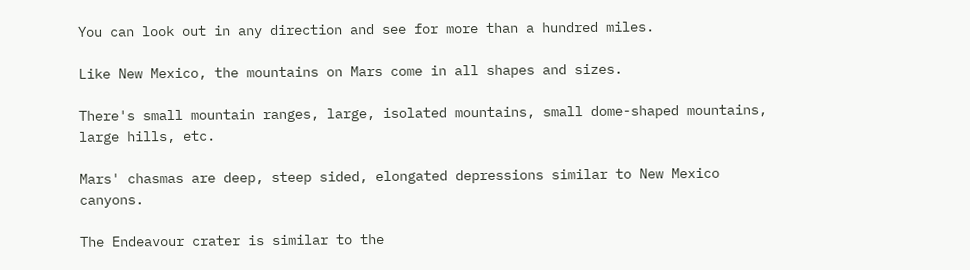You can look out in any direction and see for more than a hundred miles.

Like New Mexico, the mountains on Mars come in all shapes and sizes.

There's small mountain ranges, large, isolated mountains, small dome-shaped mountains, large hills, etc.

Mars' chasmas are deep, steep sided, elongated depressions similar to New Mexico canyons.

The Endeavour crater is similar to the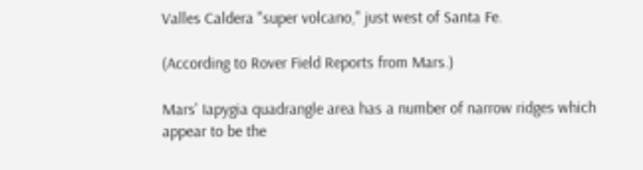Valles Caldera "super volcano," just west of Santa Fe.

(According to Rover Field Reports from Mars.)

Mars' Iapygia quadrangle area has a number of narrow ridges which appear to be the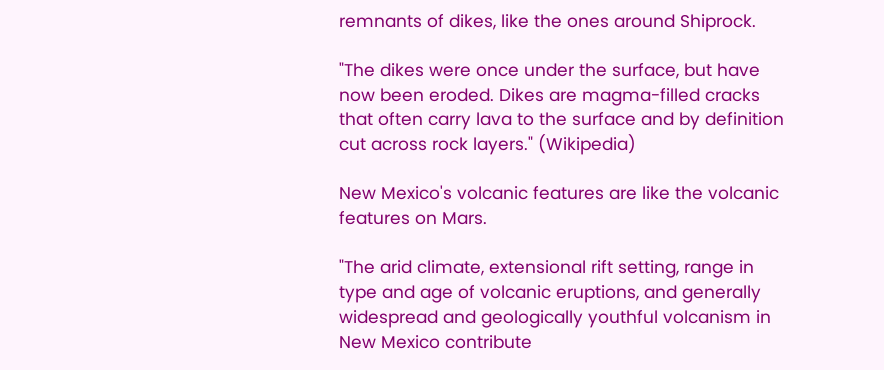remnants of dikes, like the ones around Shiprock.

"The dikes were once under the surface, but have now been eroded. Dikes are magma-filled cracks that often carry lava to the surface and by definition cut across rock layers." (Wikipedia)

New Mexico's volcanic features are like the volcanic features on Mars.

"The arid climate, extensional rift setting, range in type and age of volcanic eruptions, and generally widespread and geologically youthful volcanism in New Mexico contribute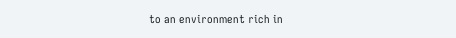to an environment rich in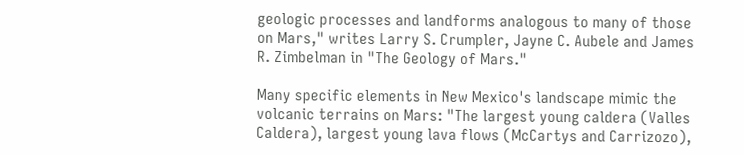geologic processes and landforms analogous to many of those on Mars," writes Larry S. Crumpler, Jayne C. Aubele and James R. Zimbelman in "The Geology of Mars."

Many specific elements in New Mexico's landscape mimic the volcanic terrains on Mars: "The largest young caldera (Valles Caldera), largest young lava flows (McCartys and Carrizozo),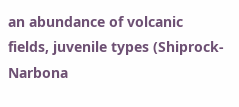an abundance of volcanic fields, juvenile types (Shiprock-Narbona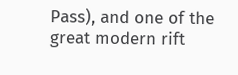Pass), and one of the great modern rift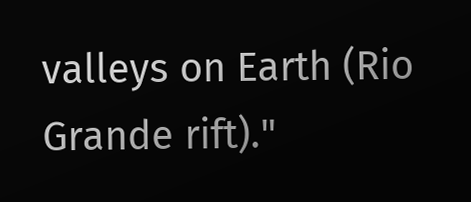valleys on Earth (Rio Grande rift)."